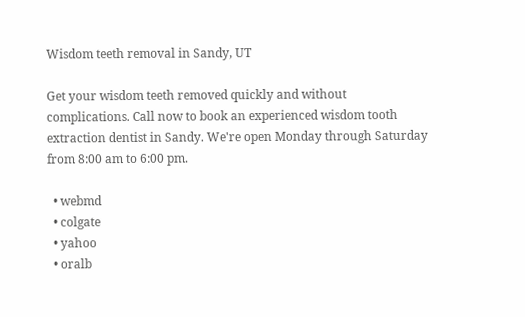Wisdom teeth removal in Sandy, UT

Get your wisdom teeth removed quickly and without complications. Call now to book an experienced wisdom tooth extraction dentist in Sandy. We're open Monday through Saturday from 8:00 am to 6:00 pm.

  • webmd
  • colgate
  • yahoo
  • oralb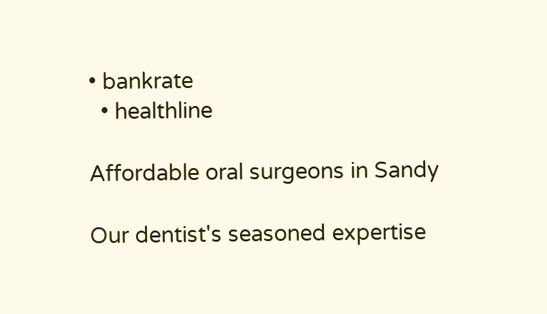• bankrate
  • healthline

Affordable oral surgeons in Sandy

Our dentist's seasoned expertise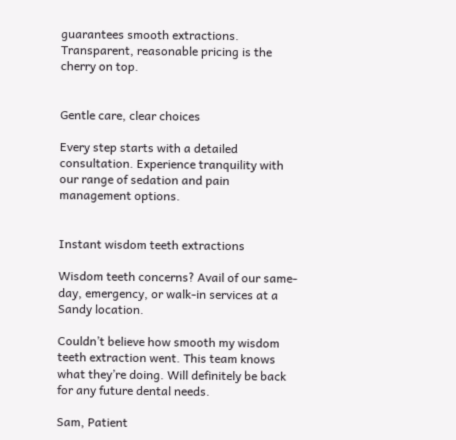guarantees smooth extractions. Transparent, reasonable pricing is the cherry on top.


Gentle care, clear choices

Every step starts with a detailed consultation. Experience tranquility with our range of sedation and pain management options.


Instant wisdom teeth extractions

Wisdom teeth concerns? Avail of our same-day, emergency, or walk-in services at a Sandy location.

Couldn’t believe how smooth my wisdom teeth extraction went. This team knows what they’re doing. Will definitely be back for any future dental needs.

Sam, Patient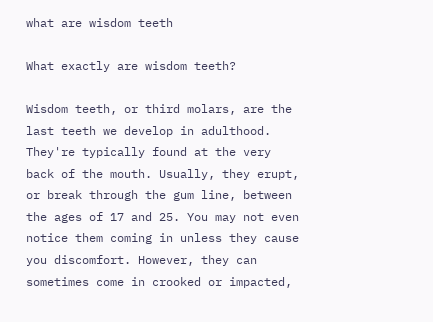what are wisdom teeth

What exactly are wisdom teeth?

Wisdom teeth, or third molars, are the last teeth we develop in adulthood. They're typically found at the very back of the mouth. Usually, they erupt, or break through the gum line, between the ages of 17 and 25. You may not even notice them coming in unless they cause you discomfort. However, they can sometimes come in crooked or impacted,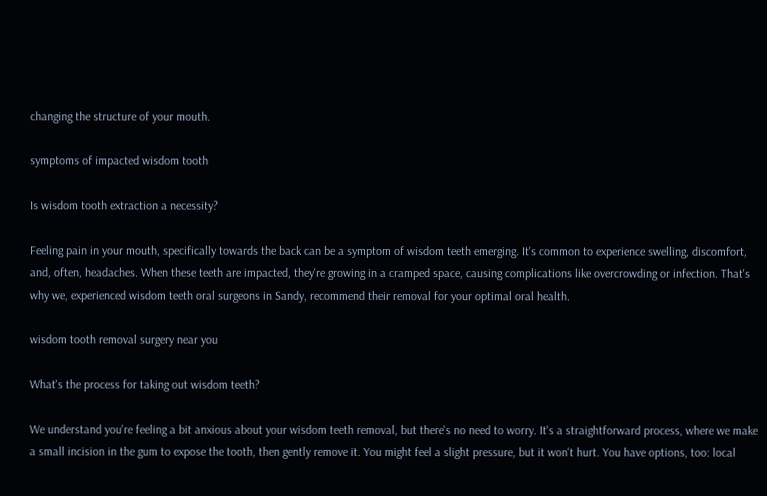changing the structure of your mouth.

symptoms of impacted wisdom tooth

Is wisdom tooth extraction a necessity?

Feeling pain in your mouth, specifically towards the back can be a symptom of wisdom teeth emerging. It's common to experience swelling, discomfort, and, often, headaches. When these teeth are impacted, they're growing in a cramped space, causing complications like overcrowding or infection. That's why we, experienced wisdom teeth oral surgeons in Sandy, recommend their removal for your optimal oral health.

wisdom tooth removal surgery near you

What's the process for taking out wisdom teeth?

We understand you're feeling a bit anxious about your wisdom teeth removal, but there's no need to worry. It's a straightforward process, where we make a small incision in the gum to expose the tooth, then gently remove it. You might feel a slight pressure, but it won't hurt. You have options, too: local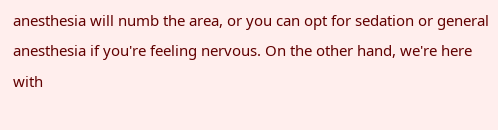anesthesia will numb the area, or you can opt for sedation or general anesthesia if you're feeling nervous. On the other hand, we're here with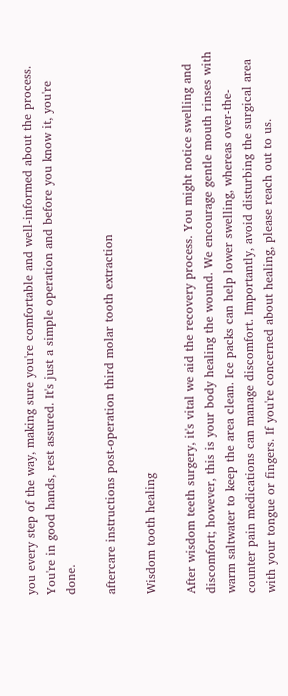you every step of the way, making sure you're comfortable and well-informed about the process. You're in good hands, rest assured. It's just a simple operation and before you know it, you're done.

aftercare instructions post-operation third molar tooth extraction

Wisdom tooth healing

After wisdom teeth surgery, it's vital we aid the recovery process. You might notice swelling and discomfort; however, this is your body healing the wound. We encourage gentle mouth rinses with warm saltwater to keep the area clean. Ice packs can help lower swelling, whereas over-the-counter pain medications can manage discomfort. Importantly, avoid disturbing the surgical area with your tongue or fingers. If you're concerned about healing, please reach out to us.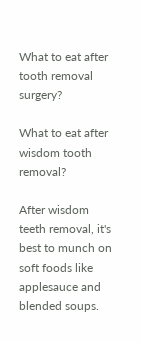What to eat after tooth removal surgery?

What to eat after wisdom tooth removal?

After wisdom teeth removal, it's best to munch on soft foods like applesauce and blended soups.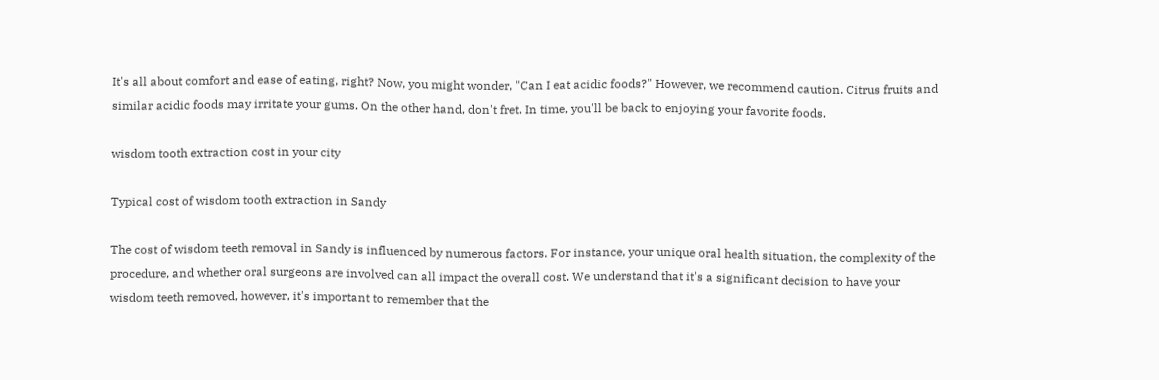It's all about comfort and ease of eating, right? Now, you might wonder, "Can I eat acidic foods?" However, we recommend caution. Citrus fruits and similar acidic foods may irritate your gums. On the other hand, don't fret. In time, you'll be back to enjoying your favorite foods.

wisdom tooth extraction cost in your city

Typical cost of wisdom tooth extraction in Sandy

The cost of wisdom teeth removal in Sandy is influenced by numerous factors. For instance, your unique oral health situation, the complexity of the procedure, and whether oral surgeons are involved can all impact the overall cost. We understand that it's a significant decision to have your wisdom teeth removed, however, it's important to remember that the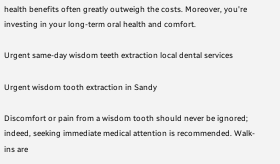health benefits often greatly outweigh the costs. Moreover, you're investing in your long-term oral health and comfort.

Urgent same-day wisdom teeth extraction local dental services

Urgent wisdom tooth extraction in Sandy

Discomfort or pain from a wisdom tooth should never be ignored; indeed, seeking immediate medical attention is recommended. Walk-ins are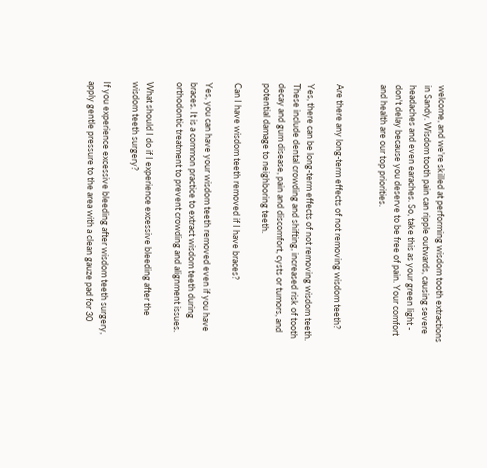welcome, and we're skilled at performing wisdom tooth extractions in Sandy. Wisdom tooth pain can ripple outwards, causing severe headaches and even earaches. So, take this as your green light - don't delay because you deserve to be free of pain. Your comfort and health are our top priorities.


Are there any long-term effects of not removing wisdom teeth?

Yes, there can be long-term effects of not removing wisdom teeth. These include dental crowding and shifting, increased risk of tooth decay and gum disease, pain and discomfort, cysts or tumors, and potential damage to neighboring teeth.

Can I have wisdom teeth removed if I have braces?

Yes, you can have your wisdom teeth removed even if you have braces. It is a common practice to extract wisdom teeth during orthodontic treatment to prevent crowding and alignment issues.

What should I do if I experience excessive bleeding after the wisdom teeth surgery?

If you experience excessive bleeding after wisdom teeth surgery, apply gentle pressure to the area with a clean gauze pad for 30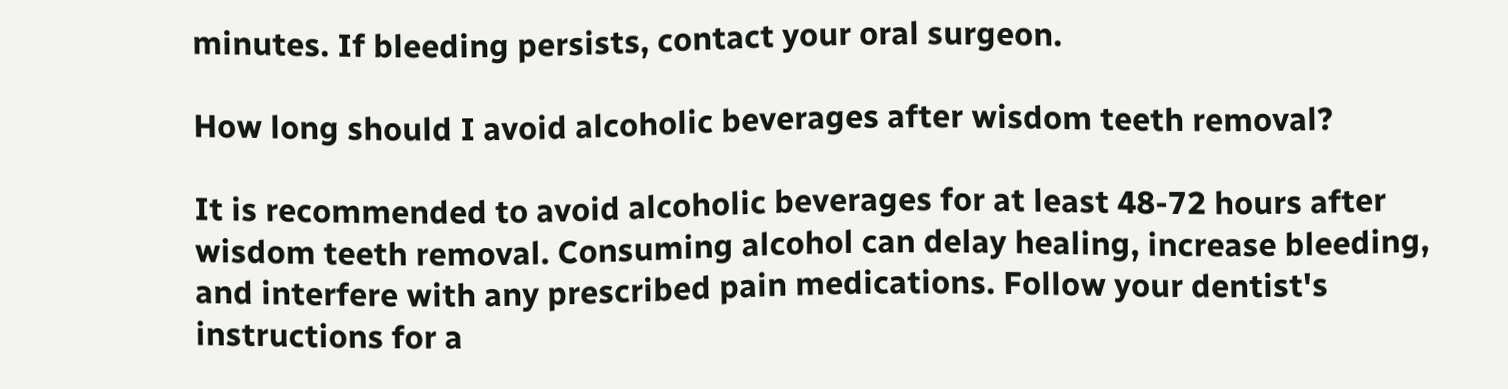minutes. If bleeding persists, contact your oral surgeon.

How long should I avoid alcoholic beverages after wisdom teeth removal?

It is recommended to avoid alcoholic beverages for at least 48-72 hours after wisdom teeth removal. Consuming alcohol can delay healing, increase bleeding, and interfere with any prescribed pain medications. Follow your dentist's instructions for a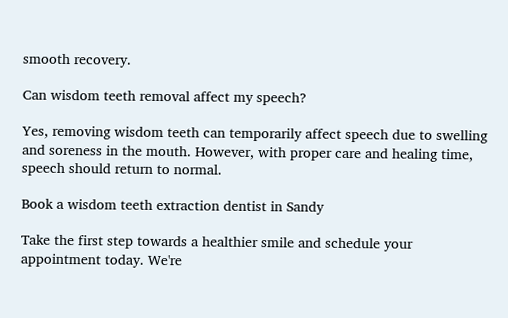smooth recovery.

Can wisdom teeth removal affect my speech?

Yes, removing wisdom teeth can temporarily affect speech due to swelling and soreness in the mouth. However, with proper care and healing time, speech should return to normal.

Book a wisdom teeth extraction dentist in Sandy

Take the first step towards a healthier smile and schedule your appointment today. We're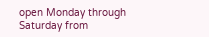open Monday through Saturday from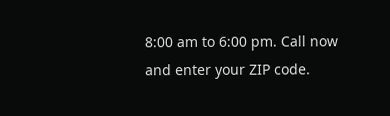8:00 am to 6:00 pm. Call now and enter your ZIP code.